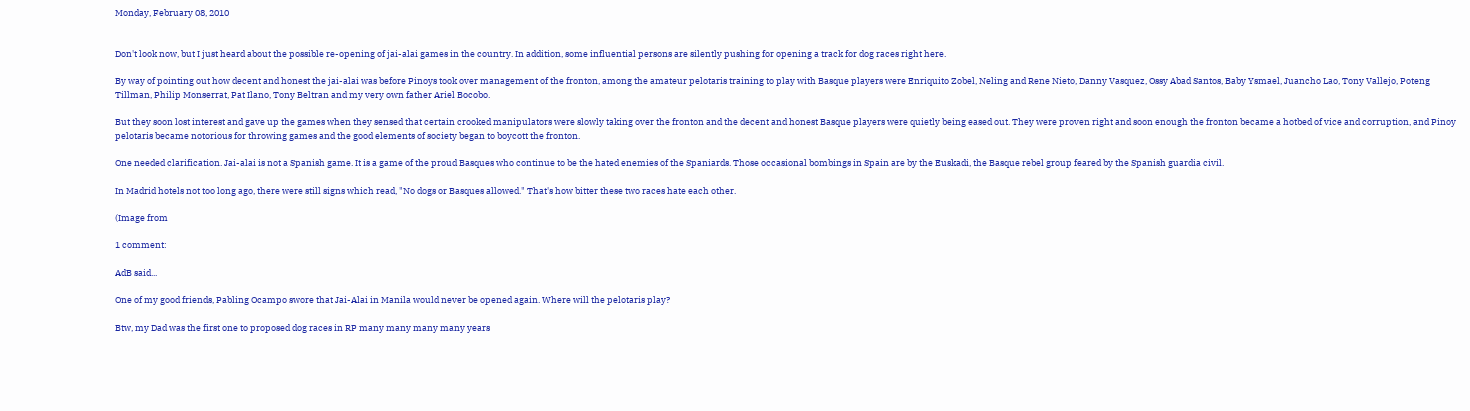Monday, February 08, 2010


Don't look now, but I just heard about the possible re-opening of jai-alai games in the country. In addition, some influential persons are silently pushing for opening a track for dog races right here.

By way of pointing out how decent and honest the jai-alai was before Pinoys took over management of the fronton, among the amateur pelotaris training to play with Basque players were Enriquito Zobel, Neling and Rene Nieto, Danny Vasquez, Ossy Abad Santos, Baby Ysmael, Juancho Lao, Tony Vallejo, Poteng Tillman, Philip Monserrat, Pat Ilano, Tony Beltran and my very own father Ariel Bocobo.

But they soon lost interest and gave up the games when they sensed that certain crooked manipulators were slowly taking over the fronton and the decent and honest Basque players were quietly being eased out. They were proven right and soon enough the fronton became a hotbed of vice and corruption, and Pinoy pelotaris became notorious for throwing games and the good elements of society began to boycott the fronton.

One needed clarification. Jai-alai is not a Spanish game. It is a game of the proud Basques who continue to be the hated enemies of the Spaniards. Those occasional bombings in Spain are by the Euskadi, the Basque rebel group feared by the Spanish guardia civil.

In Madrid hotels not too long ago, there were still signs which read, "No dogs or Basques allowed." That's how bitter these two races hate each other.

(Image from

1 comment:

AdB said...

One of my good friends, Pabling Ocampo swore that Jai-Alai in Manila would never be opened again. Where will the pelotaris play?

Btw, my Dad was the first one to proposed dog races in RP many many many many years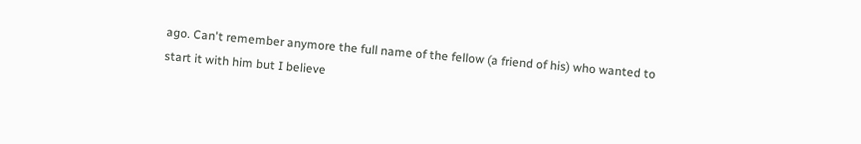ago. Can't remember anymore the full name of the fellow (a friend of his) who wanted to start it with him but I believe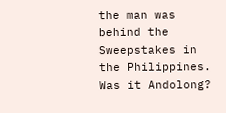the man was behind the Sweepstakes in the Philippines. Was it Andolong?